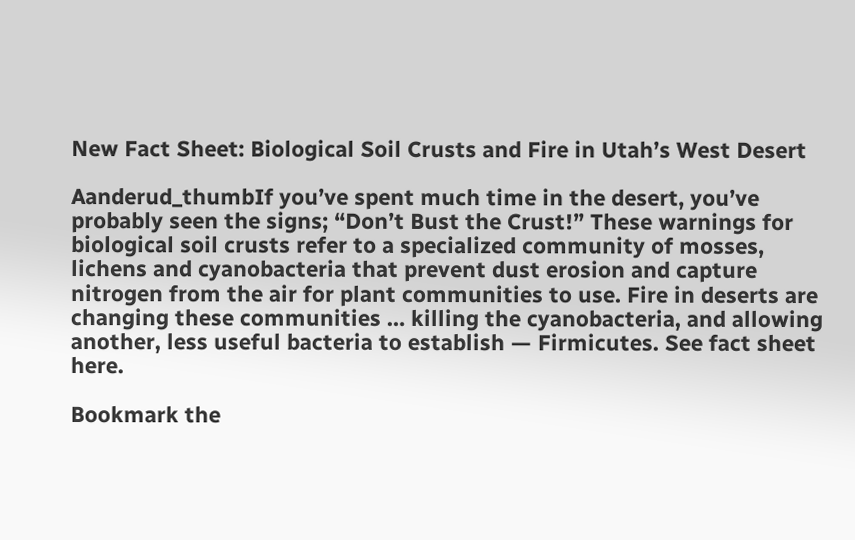New Fact Sheet: Biological Soil Crusts and Fire in Utah’s West Desert

Aanderud_thumbIf you’ve spent much time in the desert, you’ve probably seen the signs; “Don’t Bust the Crust!” These warnings for biological soil crusts refer to a specialized community of mosses, lichens and cyanobacteria that prevent dust erosion and capture nitrogen from the air for plant communities to use. Fire in deserts are changing these communities … killing the cyanobacteria, and allowing another, less useful bacteria to establish — Firmicutes. See fact sheet here.

Bookmark the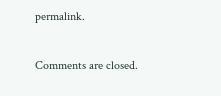permalink.

Comments are closed.